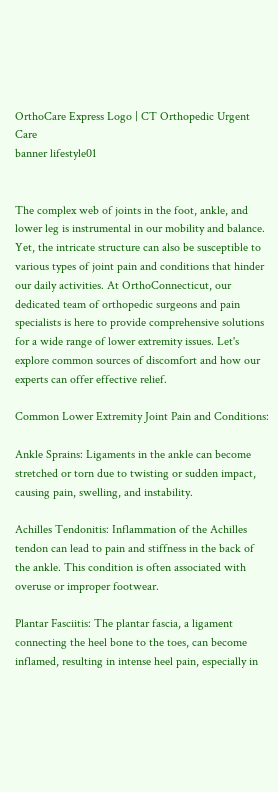OrthoCare Express Logo | CT Orthopedic Urgent Care
banner lifestyle01


The complex web of joints in the foot, ankle, and lower leg is instrumental in our mobility and balance. Yet, the intricate structure can also be susceptible to various types of joint pain and conditions that hinder our daily activities. At OrthoConnecticut, our dedicated team of orthopedic surgeons and pain specialists is here to provide comprehensive solutions for a wide range of lower extremity issues. Let's explore common sources of discomfort and how our experts can offer effective relief.

Common Lower Extremity Joint Pain and Conditions:

Ankle Sprains: Ligaments in the ankle can become stretched or torn due to twisting or sudden impact, causing pain, swelling, and instability.

Achilles Tendonitis: Inflammation of the Achilles tendon can lead to pain and stiffness in the back of the ankle. This condition is often associated with overuse or improper footwear.

Plantar Fasciitis: The plantar fascia, a ligament connecting the heel bone to the toes, can become inflamed, resulting in intense heel pain, especially in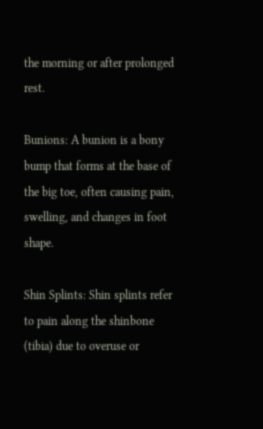the morning or after prolonged rest.

Bunions: A bunion is a bony bump that forms at the base of the big toe, often causing pain, swelling, and changes in foot shape.

Shin Splints: Shin splints refer to pain along the shinbone (tibia) due to overuse or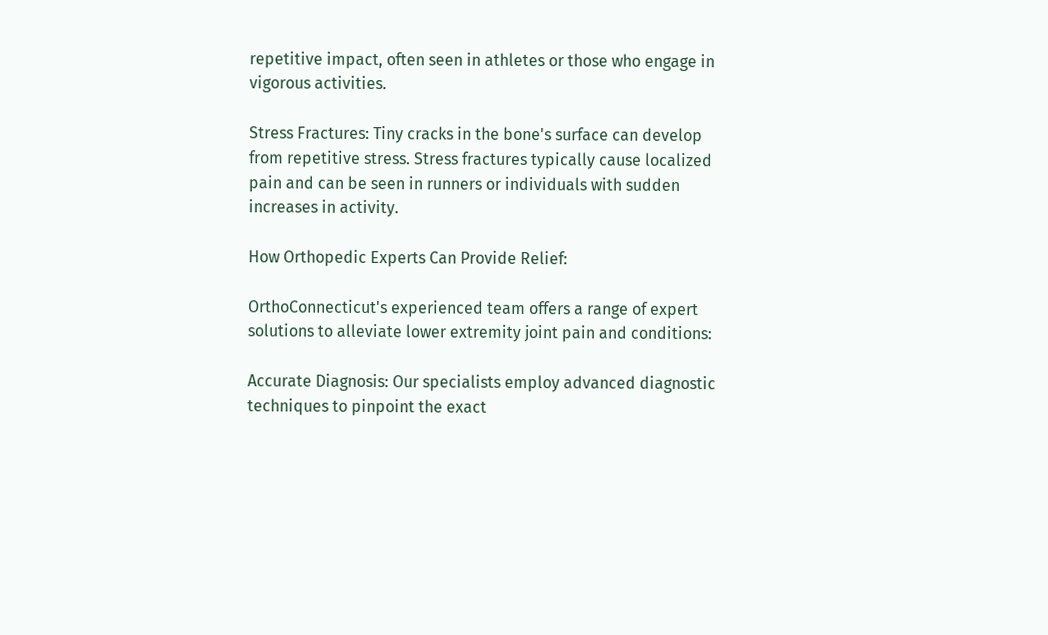repetitive impact, often seen in athletes or those who engage in vigorous activities.

Stress Fractures: Tiny cracks in the bone's surface can develop from repetitive stress. Stress fractures typically cause localized pain and can be seen in runners or individuals with sudden increases in activity.

How Orthopedic Experts Can Provide Relief:

OrthoConnecticut's experienced team offers a range of expert solutions to alleviate lower extremity joint pain and conditions:

Accurate Diagnosis: Our specialists employ advanced diagnostic techniques to pinpoint the exact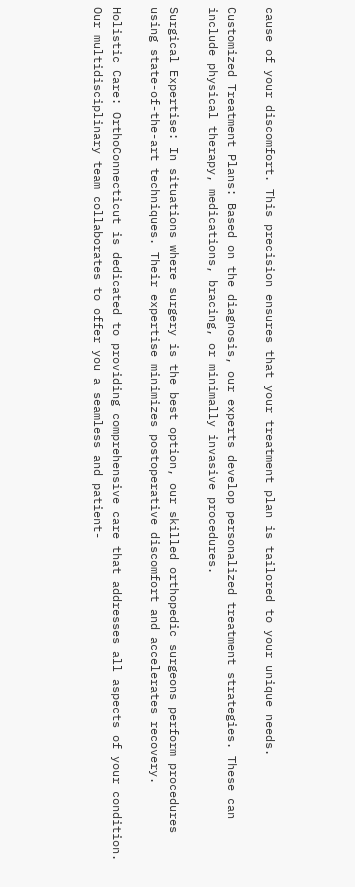cause of your discomfort. This precision ensures that your treatment plan is tailored to your unique needs.

Customized Treatment Plans: Based on the diagnosis, our experts develop personalized treatment strategies. These can include physical therapy, medications, bracing, or minimally invasive procedures.

Surgical Expertise: In situations where surgery is the best option, our skilled orthopedic surgeons perform procedures using state-of-the-art techniques. Their expertise minimizes postoperative discomfort and accelerates recovery.

Holistic Care: OrthoConnecticut is dedicated to providing comprehensive care that addresses all aspects of your condition. Our multidisciplinary team collaborates to offer you a seamless and patient-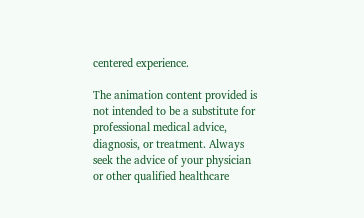centered experience.

The animation content provided is not intended to be a substitute for professional medical advice, diagnosis, or treatment. Always seek the advice of your physician or other qualified healthcare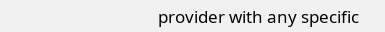provider with any specific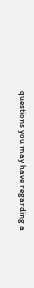questions you may have regarding a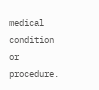medical condition or procedure.